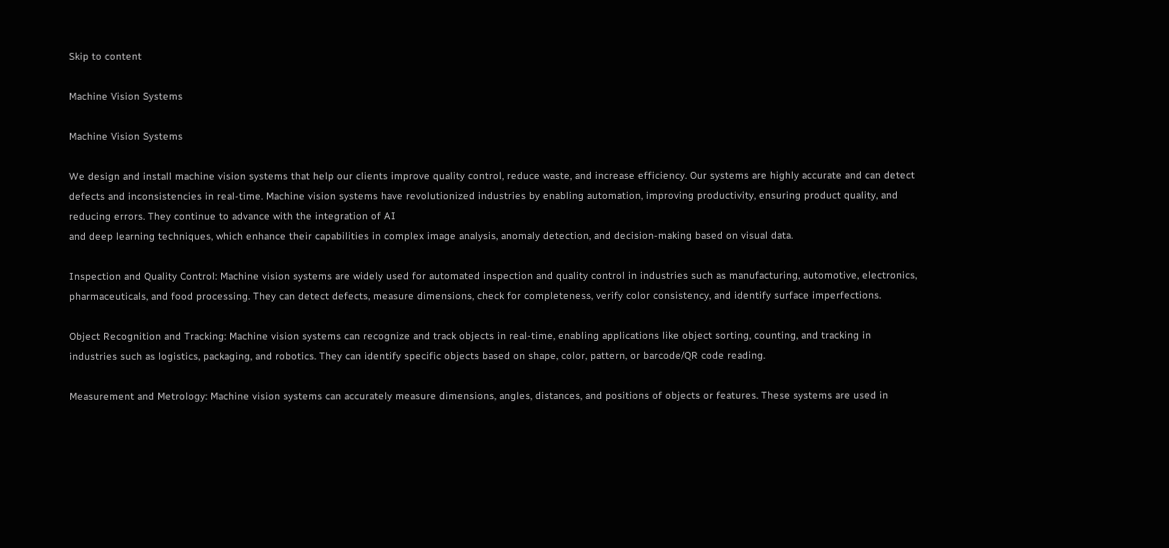Skip to content

Machine Vision Systems

Machine Vision Systems

We design and install machine vision systems that help our clients improve quality control, reduce waste, and increase efficiency. Our systems are highly accurate and can detect defects and inconsistencies in real-time. Machine vision systems have revolutionized industries by enabling automation, improving productivity, ensuring product quality, and reducing errors. They continue to advance with the integration of AI
and deep learning techniques, which enhance their capabilities in complex image analysis, anomaly detection, and decision-making based on visual data.

Inspection and Quality Control: Machine vision systems are widely used for automated inspection and quality control in industries such as manufacturing, automotive, electronics, pharmaceuticals, and food processing. They can detect defects, measure dimensions, check for completeness, verify color consistency, and identify surface imperfections.

Object Recognition and Tracking: Machine vision systems can recognize and track objects in real-time, enabling applications like object sorting, counting, and tracking in
industries such as logistics, packaging, and robotics. They can identify specific objects based on shape, color, pattern, or barcode/QR code reading.

Measurement and Metrology: Machine vision systems can accurately measure dimensions, angles, distances, and positions of objects or features. These systems are used in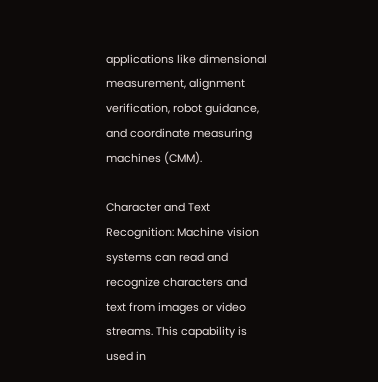applications like dimensional measurement, alignment verification, robot guidance, and coordinate measuring machines (CMM).

Character and Text Recognition: Machine vision systems can read and recognize characters and text from images or video streams. This capability is used in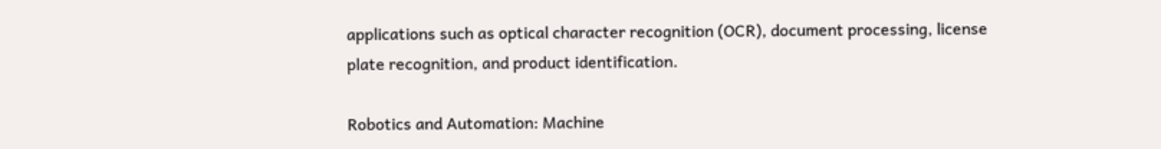applications such as optical character recognition (OCR), document processing, license plate recognition, and product identification.

Robotics and Automation: Machine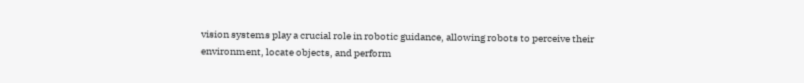vision systems play a crucial role in robotic guidance, allowing robots to perceive their environment, locate objects, and perform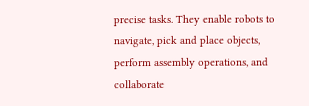precise tasks. They enable robots to navigate, pick and place objects, perform assembly operations, and collaborate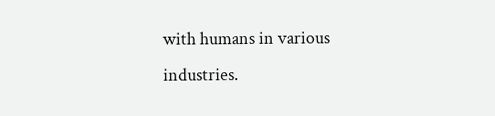with humans in various industries.